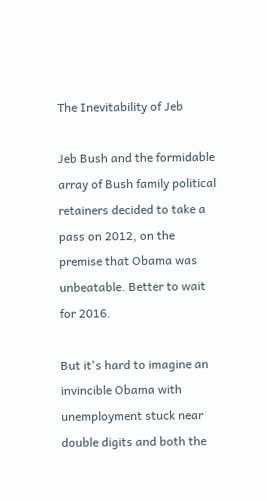The Inevitability of Jeb

Jeb Bush and the formidable array of Bush family political retainers decided to take a pass on 2012, on the premise that Obama was unbeatable. Better to wait for 2016.

But it's hard to imagine an invincible Obama with unemployment stuck near double digits and both the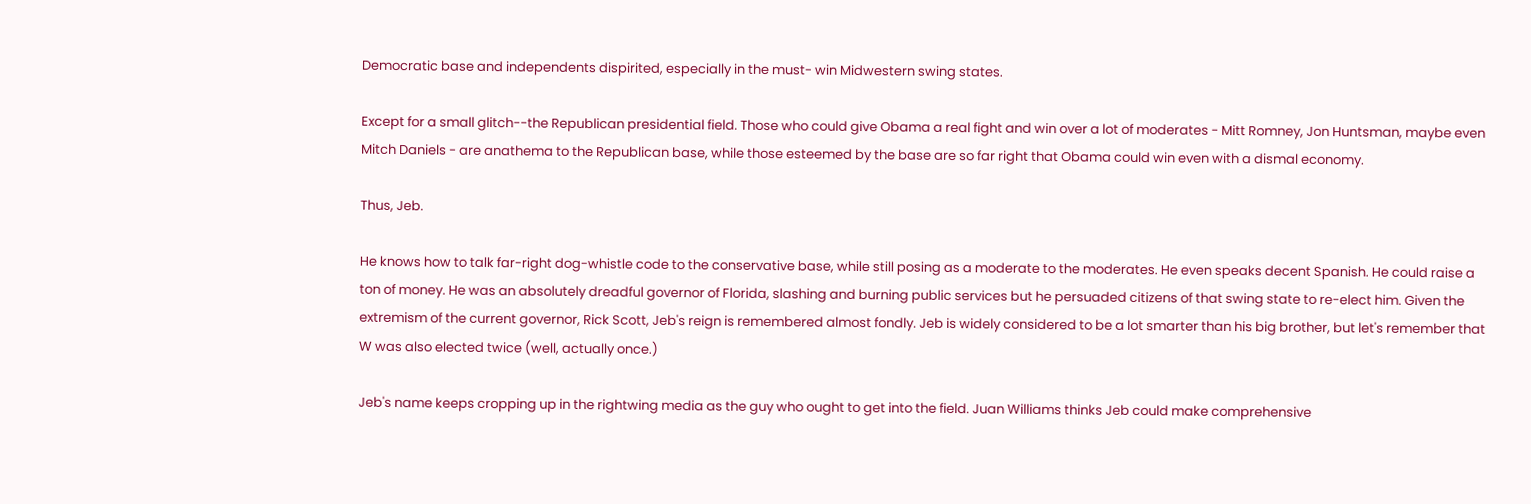Democratic base and independents dispirited, especially in the must- win Midwestern swing states.

Except for a small glitch--the Republican presidential field. Those who could give Obama a real fight and win over a lot of moderates - Mitt Romney, Jon Huntsman, maybe even Mitch Daniels - are anathema to the Republican base, while those esteemed by the base are so far right that Obama could win even with a dismal economy.

Thus, Jeb.

He knows how to talk far-right dog-whistle code to the conservative base, while still posing as a moderate to the moderates. He even speaks decent Spanish. He could raise a ton of money. He was an absolutely dreadful governor of Florida, slashing and burning public services but he persuaded citizens of that swing state to re-elect him. Given the extremism of the current governor, Rick Scott, Jeb's reign is remembered almost fondly. Jeb is widely considered to be a lot smarter than his big brother, but let's remember that W was also elected twice (well, actually once.)

Jeb's name keeps cropping up in the rightwing media as the guy who ought to get into the field. Juan Williams thinks Jeb could make comprehensive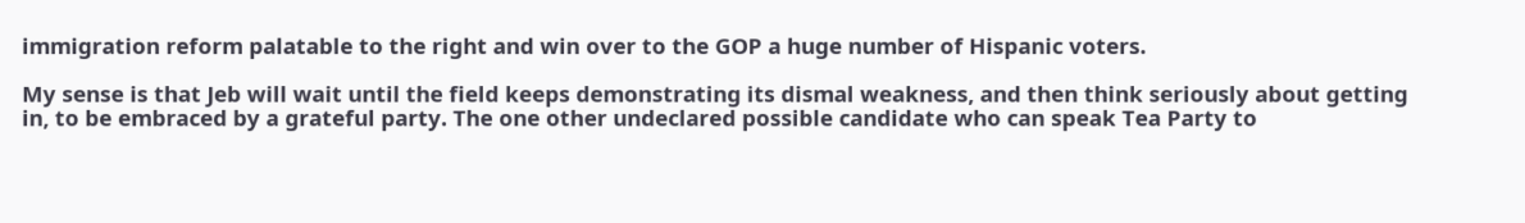immigration reform palatable to the right and win over to the GOP a huge number of Hispanic voters.

My sense is that Jeb will wait until the field keeps demonstrating its dismal weakness, and then think seriously about getting in, to be embraced by a grateful party. The one other undeclared possible candidate who can speak Tea Party to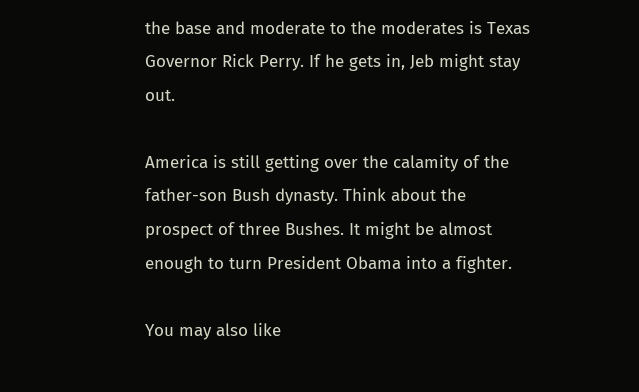the base and moderate to the moderates is Texas Governor Rick Perry. If he gets in, Jeb might stay out.

America is still getting over the calamity of the father-son Bush dynasty. Think about the prospect of three Bushes. It might be almost enough to turn President Obama into a fighter.

You may also like